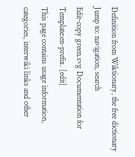Definition from Wiktionary, the free dictionary
Jump to: navigation, search
Edit-copy green.svg Documentation for Template:en-prefix. [edit]
This page contains usage information, categories, interwiki links and other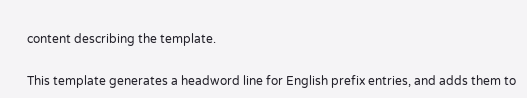content describing the template.

This template generates a headword line for English prefix entries, and adds them to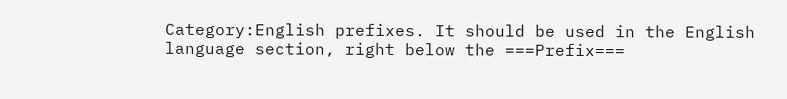Category:English prefixes. It should be used in the English language section, right below the ===Prefix===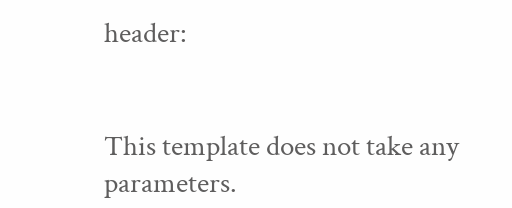header:


This template does not take any parameters.